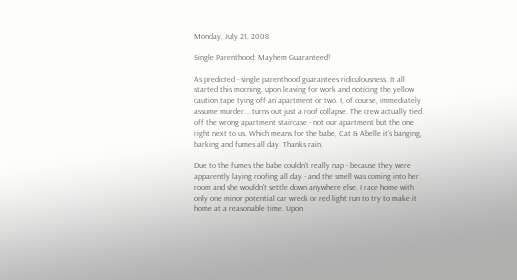Monday, July 21, 2008

Single Parenthood: Mayhem Guaranteed!

As predicted - single parenthood guarantees ridiculousness. It all started this morning, upon leaving for work and noticing the yellow caution tape tying off an apartment or two. I, of course, immediately assume murder... turns out just a roof collapse. The crew actually tied off the wrong apartment staircase - not our apartment but the one right next to us. Which means for the babe, Cat & Abelle it's banging, barking and fumes all day. Thanks rain.

Due to the fumes the babe couldn't really nap - because they were apparently laying roofing all day - and the smell was coming into her room and she wouldn't settle down anywhere else. I race home with only one minor potential car wreck or red light run to try to make it home at a reasonable time. Upon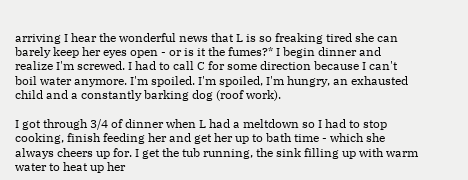arriving I hear the wonderful news that L is so freaking tired she can barely keep her eyes open - or is it the fumes?* I begin dinner and realize I'm screwed. I had to call C for some direction because I can't boil water anymore. I'm spoiled. I'm spoiled, I'm hungry, an exhausted child and a constantly barking dog (roof work).

I got through 3/4 of dinner when L had a meltdown so I had to stop cooking, finish feeding her and get her up to bath time - which she always cheers up for. I get the tub running, the sink filling up with warm water to heat up her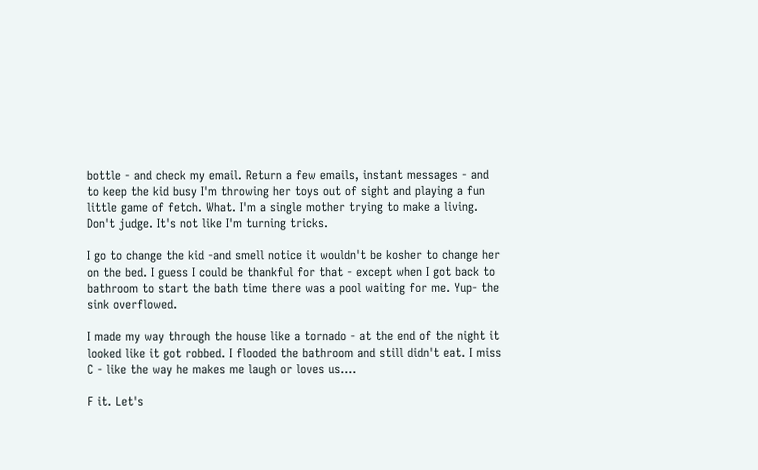bottle - and check my email. Return a few emails, instant messages - and to keep the kid busy I'm throwing her toys out of sight and playing a fun little game of fetch. What. I'm a single mother trying to make a living. Don't judge. It's not like I'm turning tricks.

I go to change the kid -and smell notice it wouldn't be kosher to change her on the bed. I guess I could be thankful for that - except when I got back to bathroom to start the bath time there was a pool waiting for me. Yup- the sink overflowed.

I made my way through the house like a tornado - at the end of the night it looked like it got robbed. I flooded the bathroom and still didn't eat. I miss C - like the way he makes me laugh or loves us....

F it. Let's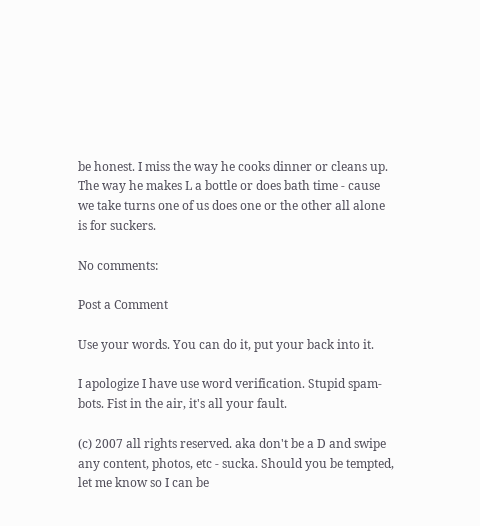be honest. I miss the way he cooks dinner or cleans up. The way he makes L a bottle or does bath time - cause we take turns one of us does one or the other all alone is for suckers.

No comments:

Post a Comment

Use your words. You can do it, put your back into it.

I apologize I have use word verification. Stupid spam-bots. Fist in the air, it's all your fault.

(c) 2007 all rights reserved. aka don't be a D and swipe any content, photos, etc - sucka. Should you be tempted, let me know so I can be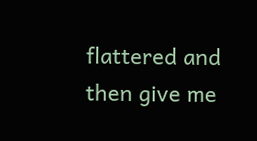flattered and then give me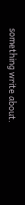something write about.